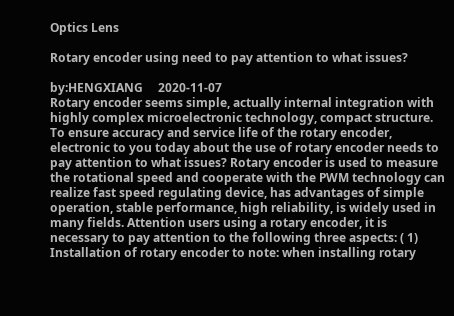Optics Lens

Rotary encoder using need to pay attention to what issues?

by:HENGXIANG     2020-11-07
Rotary encoder seems simple, actually internal integration with highly complex microelectronic technology, compact structure. To ensure accuracy and service life of the rotary encoder, electronic to you today about the use of rotary encoder needs to pay attention to what issues? Rotary encoder is used to measure the rotational speed and cooperate with the PWM technology can realize fast speed regulating device, has advantages of simple operation, stable performance, high reliability, is widely used in many fields. Attention users using a rotary encoder, it is necessary to pay attention to the following three aspects: ( 1) Installation of rotary encoder to note: when installing rotary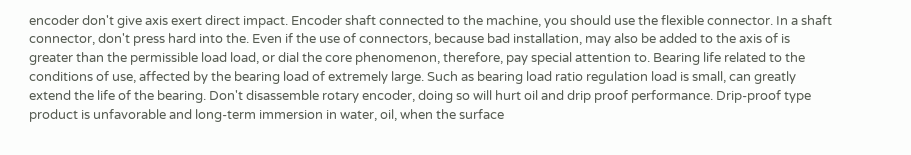encoder don't give axis exert direct impact. Encoder shaft connected to the machine, you should use the flexible connector. In a shaft connector, don't press hard into the. Even if the use of connectors, because bad installation, may also be added to the axis of is greater than the permissible load load, or dial the core phenomenon, therefore, pay special attention to. Bearing life related to the conditions of use, affected by the bearing load of extremely large. Such as bearing load ratio regulation load is small, can greatly extend the life of the bearing. Don't disassemble rotary encoder, doing so will hurt oil and drip proof performance. Drip-proof type product is unfavorable and long-term immersion in water, oil, when the surface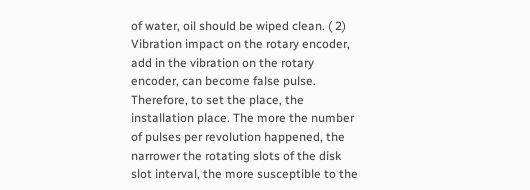of water, oil should be wiped clean. ( 2) Vibration impact on the rotary encoder, add in the vibration on the rotary encoder, can become false pulse. Therefore, to set the place, the installation place. The more the number of pulses per revolution happened, the narrower the rotating slots of the disk slot interval, the more susceptible to the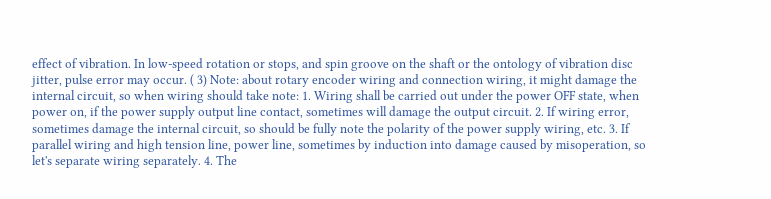effect of vibration. In low-speed rotation or stops, and spin groove on the shaft or the ontology of vibration disc jitter, pulse error may occur. ( 3) Note: about rotary encoder wiring and connection wiring, it might damage the internal circuit, so when wiring should take note: 1. Wiring shall be carried out under the power OFF state, when power on, if the power supply output line contact, sometimes will damage the output circuit. 2. If wiring error, sometimes damage the internal circuit, so should be fully note the polarity of the power supply wiring, etc. 3. If parallel wiring and high tension line, power line, sometimes by induction into damage caused by misoperation, so let's separate wiring separately. 4. The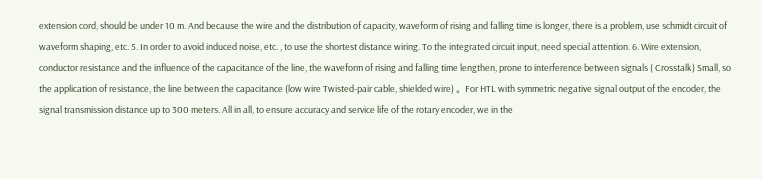extension cord, should be under 10 m. And because the wire and the distribution of capacity, waveform of rising and falling time is longer, there is a problem, use schmidt circuit of waveform shaping, etc. 5. In order to avoid induced noise, etc. , to use the shortest distance wiring. To the integrated circuit input, need special attention. 6. Wire extension, conductor resistance and the influence of the capacitance of the line, the waveform of rising and falling time lengthen, prone to interference between signals ( Crosstalk) Small, so the application of resistance, the line between the capacitance (low wire Twisted-pair cable, shielded wire) 。 For HTL with symmetric negative signal output of the encoder, the signal transmission distance up to 300 meters. All in all, to ensure accuracy and service life of the rotary encoder, we in the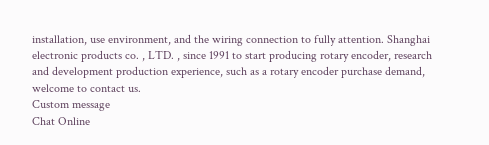installation, use environment, and the wiring connection to fully attention. Shanghai electronic products co. , LTD. , since 1991 to start producing rotary encoder, research and development production experience, such as a rotary encoder purchase demand, welcome to contact us.
Custom message
Chat Online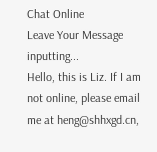Chat Online
Leave Your Message inputting...
Hello, this is Liz. If I am not online, please email me at heng@shhxgd.cn,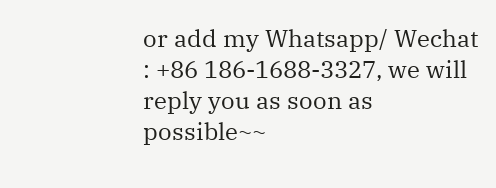or add my Whatsapp/ Wechat : +86 186-1688-3327, we will reply you as soon as possible~~